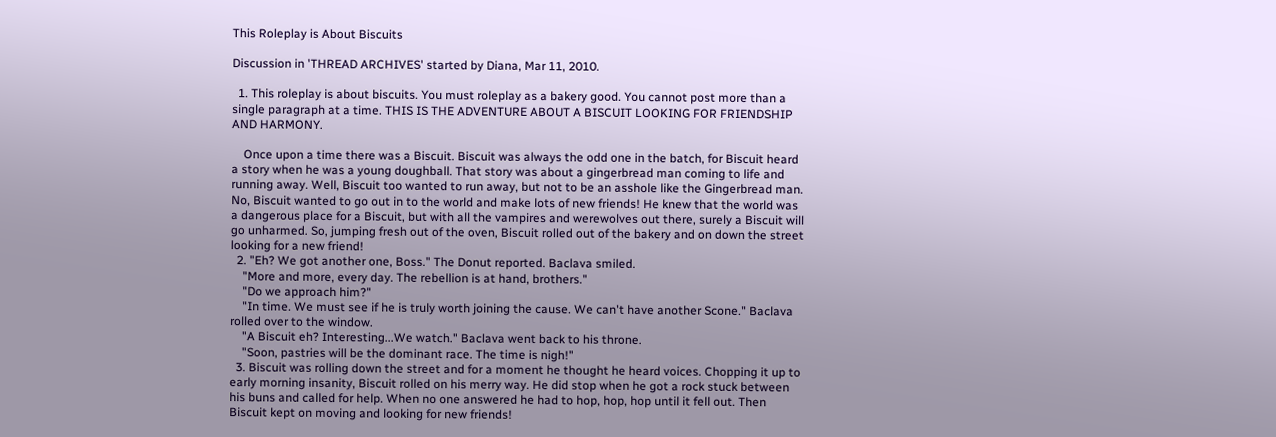This Roleplay is About Biscuits

Discussion in 'THREAD ARCHIVES' started by Diana, Mar 11, 2010.

  1. This roleplay is about biscuits. You must roleplay as a bakery good. You cannot post more than a single paragraph at a time. THIS IS THE ADVENTURE ABOUT A BISCUIT LOOKING FOR FRIENDSHIP AND HARMONY.

    Once upon a time there was a Biscuit. Biscuit was always the odd one in the batch, for Biscuit heard a story when he was a young doughball. That story was about a gingerbread man coming to life and running away. Well, Biscuit too wanted to run away, but not to be an asshole like the Gingerbread man. No, Biscuit wanted to go out in to the world and make lots of new friends! He knew that the world was a dangerous place for a Biscuit, but with all the vampires and werewolves out there, surely a Biscuit will go unharmed. So, jumping fresh out of the oven, Biscuit rolled out of the bakery and on down the street looking for a new friend!
  2. "Eh? We got another one, Boss." The Donut reported. Baclava smiled.
    "More and more, every day. The rebellion is at hand, brothers."
    "Do we approach him?"
    "In time. We must see if he is truly worth joining the cause. We can't have another Scone." Baclava rolled over to the window.
    "A Biscuit eh? Interesting...We watch." Baclava went back to his throne.
    "Soon, pastries will be the dominant race. The time is nigh!"
  3. Biscuit was rolling down the street and for a moment he thought he heard voices. Chopping it up to early morning insanity, Biscuit rolled on his merry way. He did stop when he got a rock stuck between his buns and called for help. When no one answered he had to hop, hop, hop until it fell out. Then Biscuit kept on moving and looking for new friends!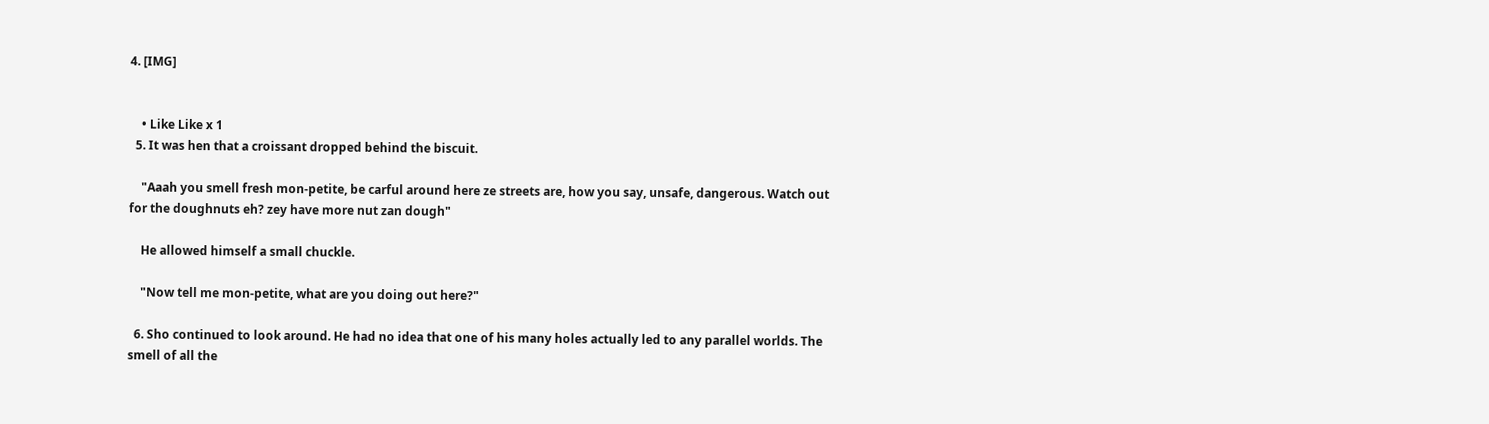4. [IMG]


    • Like Like x 1
  5. It was hen that a croissant dropped behind the biscuit.

    "Aaah you smell fresh mon-petite, be carful around here ze streets are, how you say, unsafe, dangerous. Watch out for the doughnuts eh? zey have more nut zan dough"

    He allowed himself a small chuckle.

    "Now tell me mon-petite, what are you doing out here?"

  6. Sho continued to look around. He had no idea that one of his many holes actually led to any parallel worlds. The smell of all the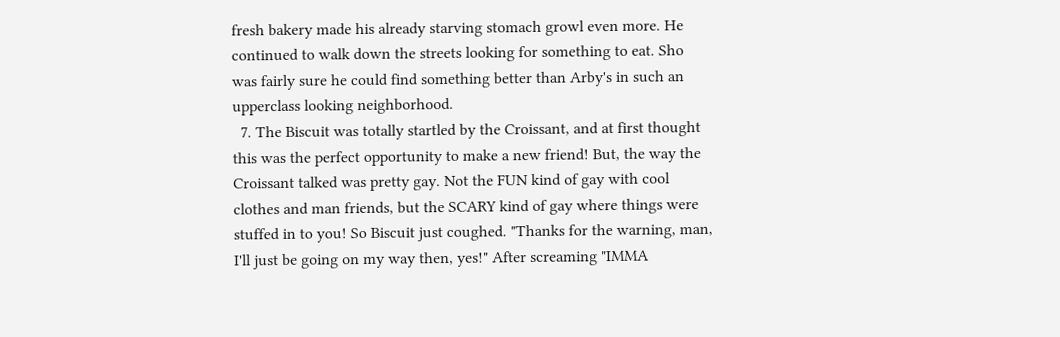fresh bakery made his already starving stomach growl even more. He continued to walk down the streets looking for something to eat. Sho was fairly sure he could find something better than Arby's in such an upperclass looking neighborhood.
  7. The Biscuit was totally startled by the Croissant, and at first thought this was the perfect opportunity to make a new friend! But, the way the Croissant talked was pretty gay. Not the FUN kind of gay with cool clothes and man friends, but the SCARY kind of gay where things were stuffed in to you! So Biscuit just coughed. "Thanks for the warning, man, I'll just be going on my way then, yes!" After screaming "IMMA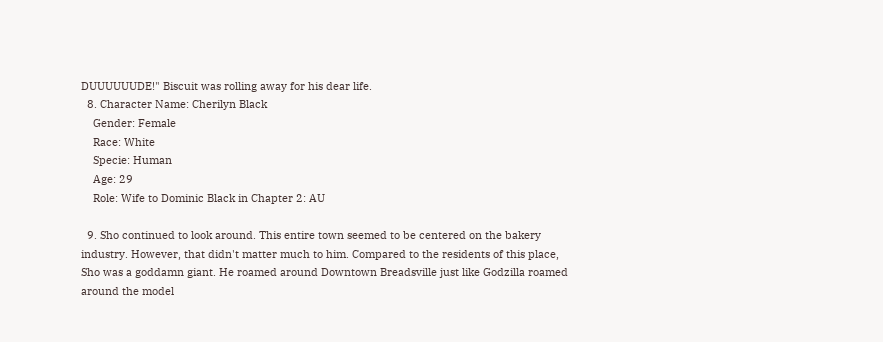DUUUUUUDE!" Biscuit was rolling away for his dear life.
  8. Character Name: Cherilyn Black
    Gender: Female
    Race: White
    Specie: Human
    Age: 29
    Role: Wife to Dominic Black in Chapter 2: AU

  9. Sho continued to look around. This entire town seemed to be centered on the bakery industry. However, that didn't matter much to him. Compared to the residents of this place, Sho was a goddamn giant. He roamed around Downtown Breadsville just like Godzilla roamed around the model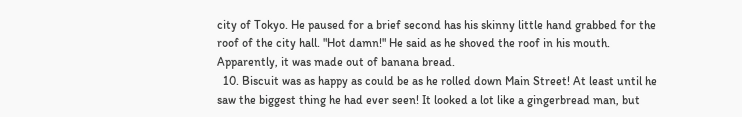city of Tokyo. He paused for a brief second has his skinny little hand grabbed for the roof of the city hall. "Hot damn!" He said as he shoved the roof in his mouth. Apparently, it was made out of banana bread.
  10. Biscuit was as happy as could be as he rolled down Main Street! At least until he saw the biggest thing he had ever seen! It looked a lot like a gingerbread man, but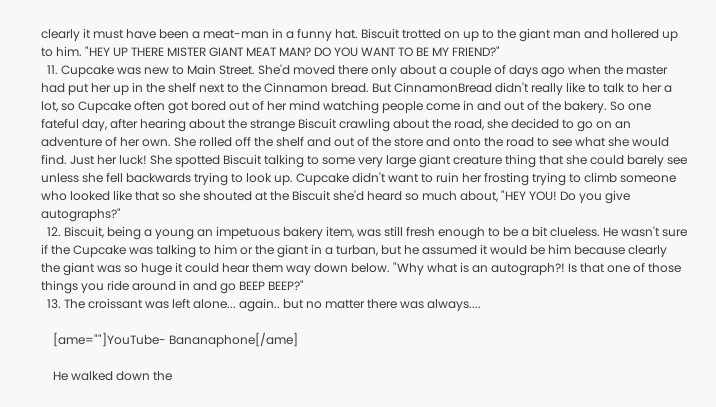clearly it must have been a meat-man in a funny hat. Biscuit trotted on up to the giant man and hollered up to him. "HEY UP THERE MISTER GIANT MEAT MAN? DO YOU WANT TO BE MY FRIEND?"
  11. Cupcake was new to Main Street. She'd moved there only about a couple of days ago when the master had put her up in the shelf next to the Cinnamon bread. But CinnamonBread didn't really like to talk to her a lot, so Cupcake often got bored out of her mind watching people come in and out of the bakery. So one fateful day, after hearing about the strange Biscuit crawling about the road, she decided to go on an adventure of her own. She rolled off the shelf and out of the store and onto the road to see what she would find. Just her luck! She spotted Biscuit talking to some very large giant creature thing that she could barely see unless she fell backwards trying to look up. Cupcake didn't want to ruin her frosting trying to climb someone who looked like that so she shouted at the Biscuit she'd heard so much about, "HEY YOU! Do you give autographs?"
  12. Biscuit, being a young an impetuous bakery item, was still fresh enough to be a bit clueless. He wasn't sure if the Cupcake was talking to him or the giant in a turban, but he assumed it would be him because clearly the giant was so huge it could hear them way down below. "Why what is an autograph?! Is that one of those things you ride around in and go BEEP BEEP?"
  13. The croissant was left alone... again.. but no matter there was always....

    [ame=""]YouTube- Bananaphone[/ame]

    He walked down the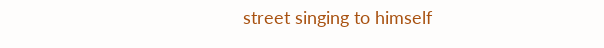street singing to himself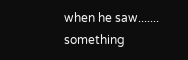when he saw....... something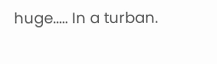huge..... In a turban.